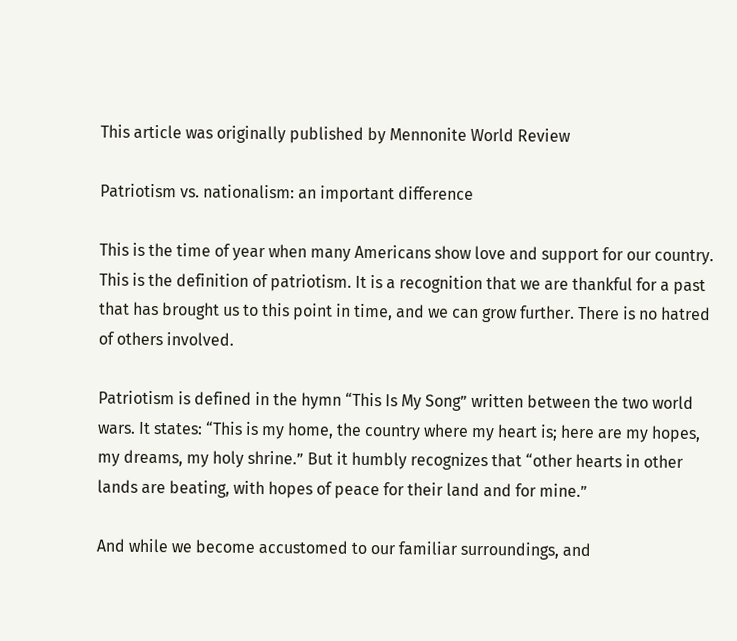This article was originally published by Mennonite World Review

Patriotism vs. nationalism: an important difference

This is the time of year when many Americans show love and support for our country. This is the definition of patriotism. It is a recognition that we are thankful for a past that has brought us to this point in time, and we can grow further. There is no hatred of others involved.

Patriotism is defined in the hymn “This Is My Song” written between the two world wars. It states: “This is my home, the country where my heart is; here are my hopes, my dreams, my holy shrine.” But it humbly recognizes that “other hearts in other lands are beating, with hopes of peace for their land and for mine.”

And while we become accustomed to our familiar surroundings, and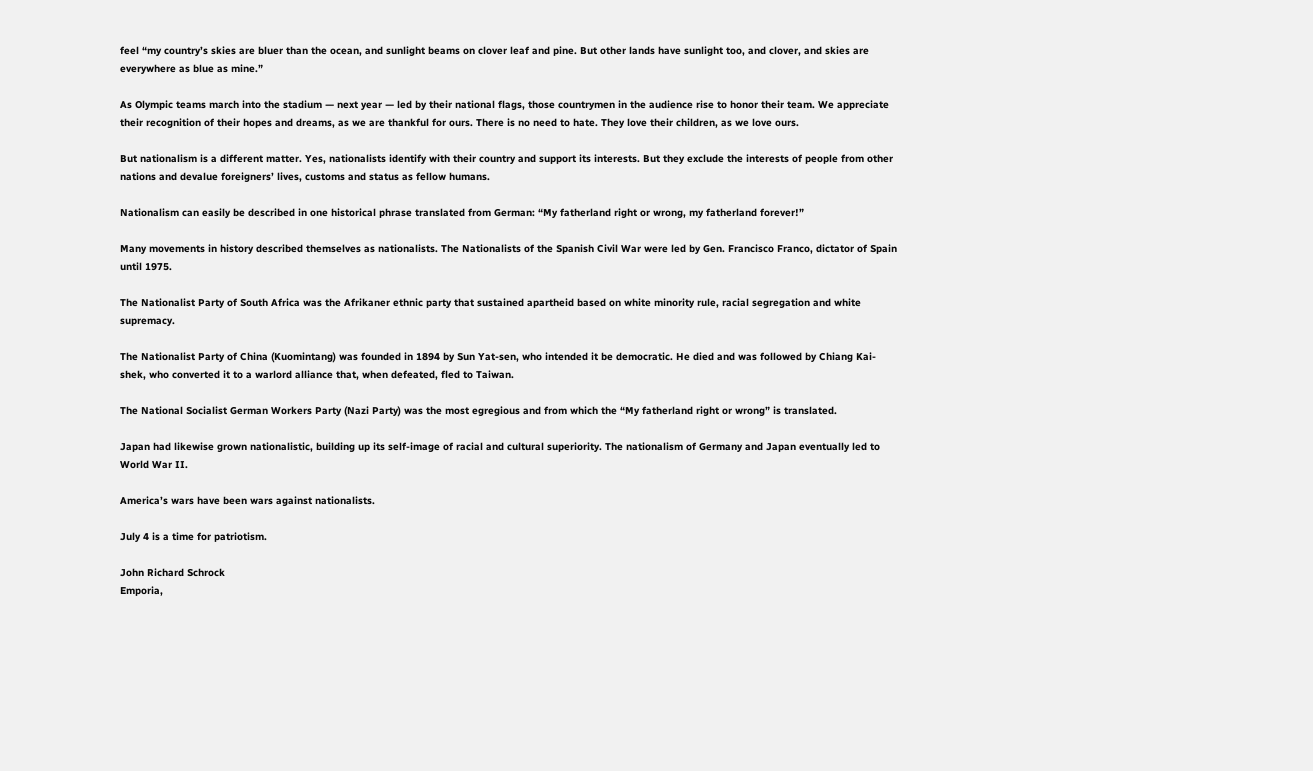feel “my country’s skies are bluer than the ocean, and sunlight beams on clover leaf and pine. But other lands have sunlight too, and clover, and skies are everywhere as blue as mine.”

As Olympic teams march into the stadium — next year — led by their national flags, those countrymen in the audience rise to honor their team. We appreciate their recognition of their hopes and dreams, as we are thankful for ours. There is no need to hate. They love their children, as we love ours.

But nationalism is a different matter. Yes, nationalists identify with their country and support its interests. But they exclude the interests of people from other nations and devalue foreigners’ lives, customs and status as fellow humans.

Nationalism can easily be described in one historical phrase translated from German: “My fatherland right or wrong, my fatherland forever!”

Many movements in history described themselves as nationalists. The Nationalists of the Spanish Civil War were led by Gen. Francisco Franco, dictator of Spain until 1975.

The Nationalist Party of South Africa was the Afrikaner ethnic party that sustained apartheid based on white minority rule, racial segregation and white supremacy.

The Nationalist Party of China (Kuomintang) was founded in 1894 by Sun Yat-sen, who intended it be democratic. He died and was followed by Chiang Kai-shek, who converted it to a warlord alliance that, when defeated, fled to Taiwan.

The National Socialist German Workers Party (Nazi Party) was the most egregious and from which the “My fatherland right or wrong” is translated.

Japan had likewise grown nationalistic, building up its self-image of racial and cultural superiority. The nationalism of Germany and Japan eventually led to World War II.

America’s wars have been wars against nationalists.

July 4 is a time for patriotism.

John Richard Schrock
Emporia,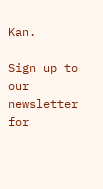Kan.

Sign up to our newsletter for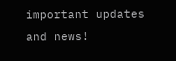important updates and news!